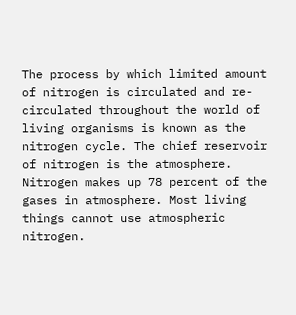The process by which limited amount of nitrogen is circulated and re-circulated throughout the world of living organisms is known as the nitrogen cycle. The chief reservoir of nitrogen is the atmosphere. Nitrogen makes up 78 percent of the gases in atmosphere. Most living things cannot use atmospheric nitrogen.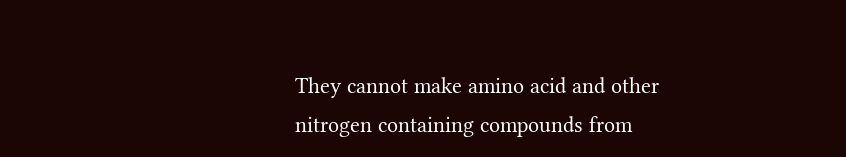They cannot make amino acid and other nitrogen containing compounds from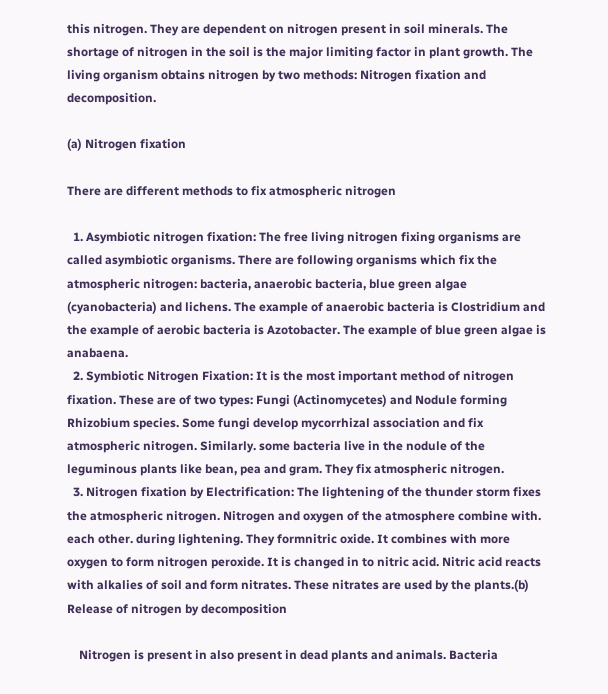this nitrogen. They are dependent on nitrogen present in soil minerals. The shortage of nitrogen in the soil is the major limiting factor in plant growth. The living organism obtains nitrogen by two methods: Nitrogen fixation and decomposition.

(a) Nitrogen fixation

There are different methods to fix atmospheric nitrogen

  1. Asymbiotic nitrogen fixation: The free living nitrogen fixing organisms are called asymbiotic organisms. There are following organisms which fix the atmospheric nitrogen: bacteria, anaerobic bacteria, blue green algae (cyanobacteria) and lichens. The example of anaerobic bacteria is Clostridium and the example of aerobic bacteria is Azotobacter. The example of blue green algae is anabaena.
  2. Symbiotic Nitrogen Fixation: It is the most important method of nitrogen fixation. These are of two types: Fungi (Actinomycetes) and Nodule forming Rhizobium species. Some fungi develop mycorrhizal association and fix atmospheric nitrogen. Similarly. some bacteria live in the nodule of the leguminous plants like bean, pea and gram. They fix atmospheric nitrogen.
  3. Nitrogen fixation by Electrification: The lightening of the thunder storm fixes the atmospheric nitrogen. Nitrogen and oxygen of the atmosphere combine with. each other. during lightening. They formnitric oxide. It combines with more oxygen to form nitrogen peroxide. It is changed in to nitric acid. Nitric acid reacts with alkalies of soil and form nitrates. These nitrates are used by the plants.(b) Release of nitrogen by decomposition

    Nitrogen is present in also present in dead plants and animals. Bacteria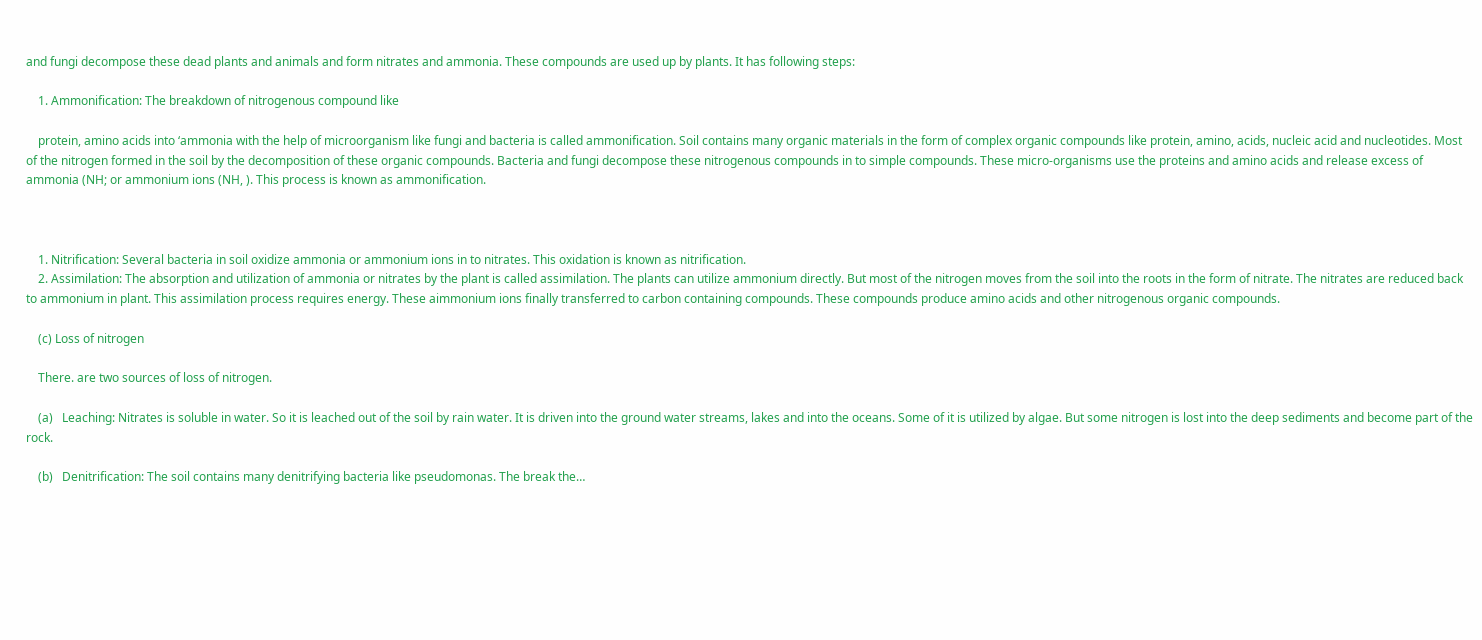and fungi decompose these dead plants and animals and form nitrates and ammonia. These compounds are used up by plants. It has following steps:

    1. Ammonification: The breakdown of nitrogenous compound like

    protein, amino acids into ‘ammonia with the help of microorganism like fungi and bacteria is called ammonification. Soil contains many organic materials in the form of complex organic compounds like protein, amino, acids, nucleic acid and nucleotides. Most of the nitrogen formed in the soil by the decomposition of these organic compounds. Bacteria and fungi decompose these nitrogenous compounds in to simple compounds. These micro-organisms use the proteins and amino acids and release excess of ammonia (NH; or ammonium ions (NH, ). This process is known as ammonification.



    1. Nitrification: Several bacteria in soil oxidize ammonia or ammonium ions in to nitrates. This oxidation is known as nitrification.
    2. Assimilation: The absorption and utilization of ammonia or nitrates by the plant is called assimilation. The plants can utilize ammonium directly. But most of the nitrogen moves from the soil into the roots in the form of nitrate. The nitrates are reduced back to ammonium in plant. This assimilation process requires energy. These aimmonium ions finally transferred to carbon containing compounds. These compounds produce amino acids and other nitrogenous organic compounds.

    (c) Loss of nitrogen

    There. are two sources of loss of nitrogen.

    (a)   Leaching: Nitrates is soluble in water. So it is leached out of the soil by rain water. It is driven into the ground water streams, lakes and into the oceans. Some of it is utilized by algae. But some nitrogen is lost into the deep sediments and become part of the rock.

    (b)   Denitrification: The soil contains many denitrifying bacteria like pseudomonas. The break the…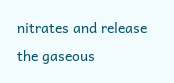nitrates and release the gaseous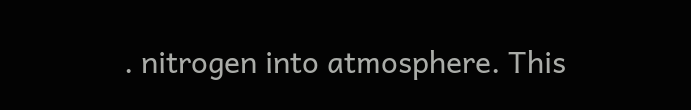. nitrogen into atmosphere. This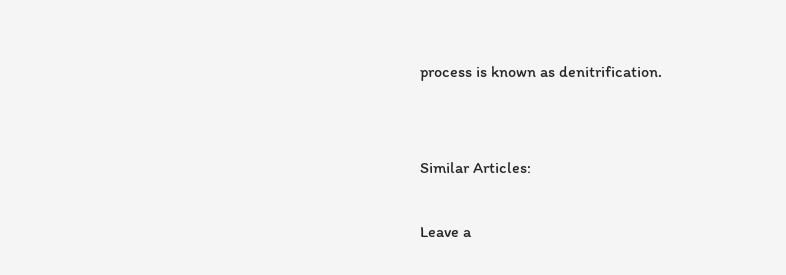process is known as denitrification.


Similar Articles:

Leave a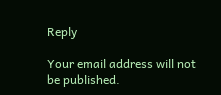Reply

Your email address will not be published.